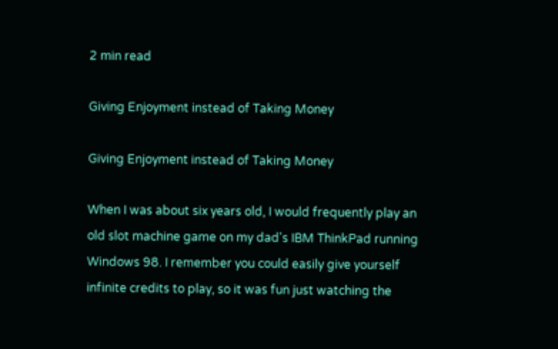2 min read

Giving Enjoyment instead of Taking Money

Giving Enjoyment instead of Taking Money

When I was about six years old, I would frequently play an old slot machine game on my dad's IBM ThinkPad running Windows 98. I remember you could easily give yourself infinite credits to play, so it was fun just watching the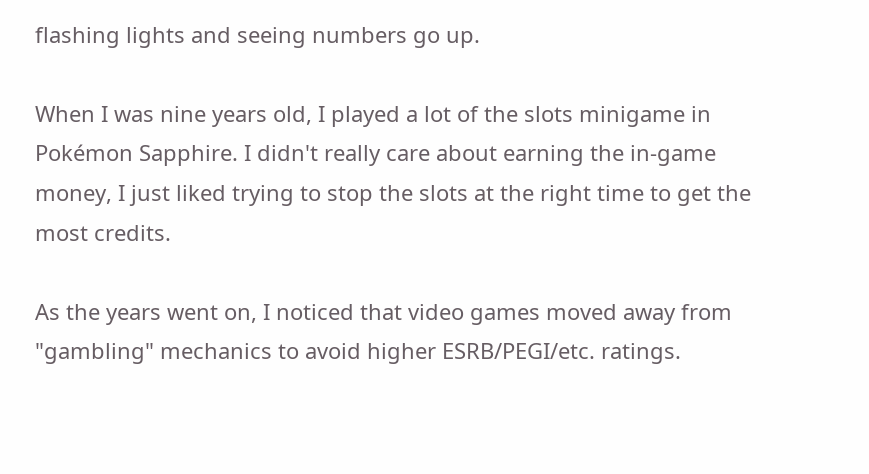flashing lights and seeing numbers go up.

When I was nine years old, I played a lot of the slots minigame in Pokémon Sapphire. I didn't really care about earning the in-game money, I just liked trying to stop the slots at the right time to get the most credits.

As the years went on, I noticed that video games moved away from "gambling" mechanics to avoid higher ESRB/PEGI/etc. ratings.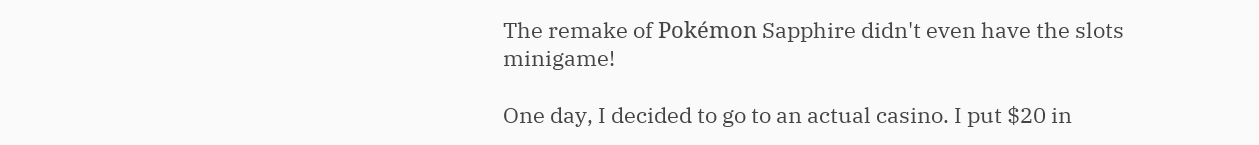The remake of Pokémon Sapphire didn't even have the slots minigame!

One day, I decided to go to an actual casino. I put $20 in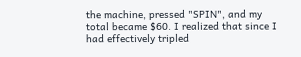the machine, pressed "SPIN", and my total became $60. I realized that since I had effectively tripled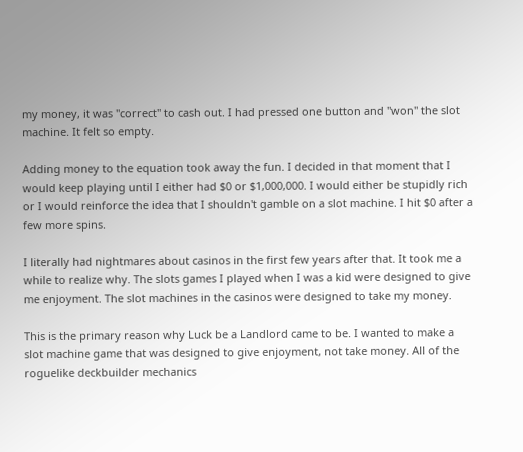my money, it was "correct" to cash out. I had pressed one button and "won" the slot machine. It felt so empty.

Adding money to the equation took away the fun. I decided in that moment that I would keep playing until I either had $0 or $1,000,000. I would either be stupidly rich or I would reinforce the idea that I shouldn't gamble on a slot machine. I hit $0 after a few more spins.

I literally had nightmares about casinos in the first few years after that. It took me a while to realize why. The slots games I played when I was a kid were designed to give me enjoyment. The slot machines in the casinos were designed to take my money.

This is the primary reason why Luck be a Landlord came to be. I wanted to make a slot machine game that was designed to give enjoyment, not take money. All of the roguelike deckbuilder mechanics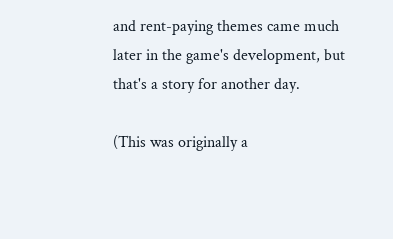and rent-paying themes came much later in the game's development, but that's a story for another day.

(This was originally a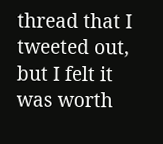thread that I tweeted out, but I felt it was worth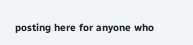posting here for anyone who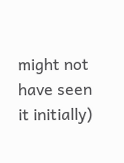might not have seen it initially)